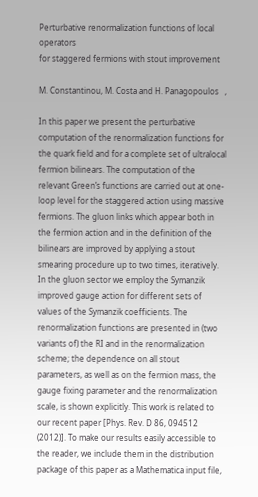Perturbative renormalization functions of local operators
for staggered fermions with stout improvement

M. Constantinou, M. Costa and H. Panagopoulos   ,

In this paper we present the perturbative computation of the renormalization functions for the quark field and for a complete set of ultralocal fermion bilinears. The computation of the relevant Green’s functions are carried out at one-loop level for the staggered action using massive fermions. The gluon links which appear both in the fermion action and in the definition of the bilinears are improved by applying a stout smearing procedure up to two times, iteratively. In the gluon sector we employ the Symanzik improved gauge action for different sets of values of the Symanzik coefficients. The renormalization functions are presented in (two variants of) the RI and in the renormalization scheme; the dependence on all stout parameters, as well as on the fermion mass, the gauge fixing parameter and the renormalization scale, is shown explicitly. This work is related to our recent paper [Phys. Rev. D 86, 094512 (2012)]. To make our results easily accessible to the reader, we include them in the distribution package of this paper as a Mathematica input file,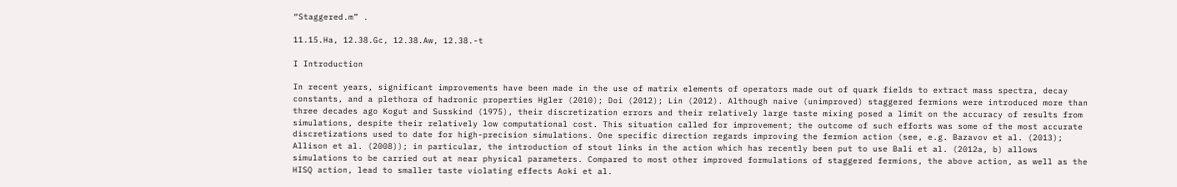“Staggered.m” .

11.15.Ha, 12.38.Gc, 12.38.Aw, 12.38.-t

I Introduction

In recent years, significant improvements have been made in the use of matrix elements of operators made out of quark fields to extract mass spectra, decay constants, and a plethora of hadronic properties Hgler (2010); Doi (2012); Lin (2012). Although naive (unimproved) staggered fermions were introduced more than three decades ago Kogut and Susskind (1975), their discretization errors and their relatively large taste mixing posed a limit on the accuracy of results from simulations, despite their relatively low computational cost. This situation called for improvement; the outcome of such efforts was some of the most accurate discretizations used to date for high-precision simulations. One specific direction regards improving the fermion action (see, e.g. Bazavov et al. (2013); Allison et al. (2008)); in particular, the introduction of stout links in the action which has recently been put to use Bali et al. (2012a, b) allows simulations to be carried out at near physical parameters. Compared to most other improved formulations of staggered fermions, the above action, as well as the HISQ action, lead to smaller taste violating effects Aoki et al.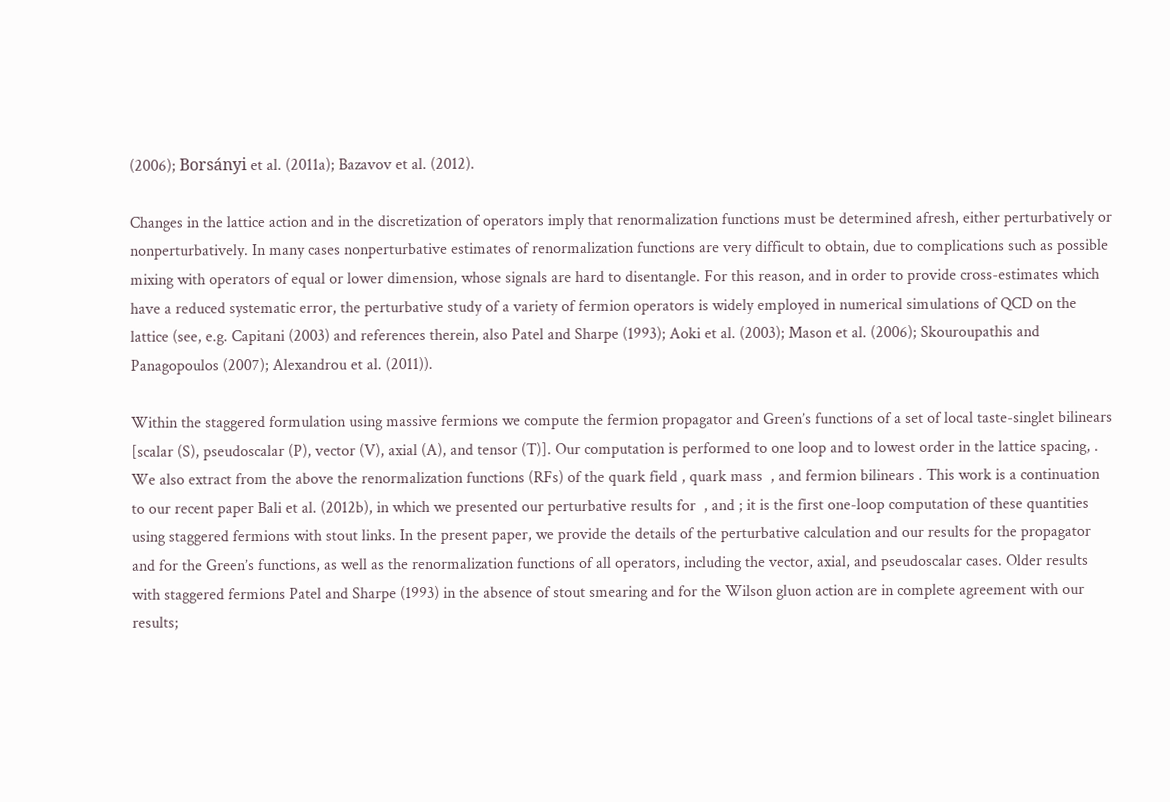(2006); Borsányi et al. (2011a); Bazavov et al. (2012).

Changes in the lattice action and in the discretization of operators imply that renormalization functions must be determined afresh, either perturbatively or nonperturbatively. In many cases nonperturbative estimates of renormalization functions are very difficult to obtain, due to complications such as possible mixing with operators of equal or lower dimension, whose signals are hard to disentangle. For this reason, and in order to provide cross-estimates which have a reduced systematic error, the perturbative study of a variety of fermion operators is widely employed in numerical simulations of QCD on the lattice (see, e.g. Capitani (2003) and references therein, also Patel and Sharpe (1993); Aoki et al. (2003); Mason et al. (2006); Skouroupathis and Panagopoulos (2007); Alexandrou et al. (2011)).

Within the staggered formulation using massive fermions we compute the fermion propagator and Green’s functions of a set of local taste-singlet bilinears [scalar (S), pseudoscalar (P), vector (V), axial (A), and tensor (T)]. Our computation is performed to one loop and to lowest order in the lattice spacing, . We also extract from the above the renormalization functions (RFs) of the quark field , quark mass  , and fermion bilinears . This work is a continuation to our recent paper Bali et al. (2012b), in which we presented our perturbative results for  , and ; it is the first one-loop computation of these quantities using staggered fermions with stout links. In the present paper, we provide the details of the perturbative calculation and our results for the propagator and for the Green’s functions, as well as the renormalization functions of all operators, including the vector, axial, and pseudoscalar cases. Older results with staggered fermions Patel and Sharpe (1993) in the absence of stout smearing and for the Wilson gluon action are in complete agreement with our results;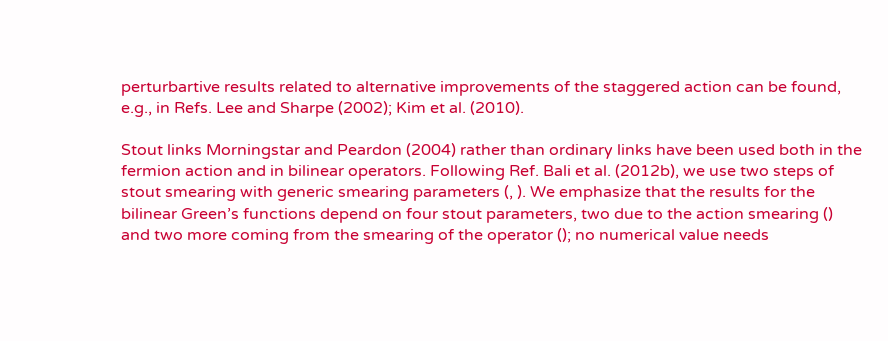perturbartive results related to alternative improvements of the staggered action can be found, e.g., in Refs. Lee and Sharpe (2002); Kim et al. (2010).

Stout links Morningstar and Peardon (2004) rather than ordinary links have been used both in the fermion action and in bilinear operators. Following Ref. Bali et al. (2012b), we use two steps of stout smearing with generic smearing parameters (, ). We emphasize that the results for the bilinear Green’s functions depend on four stout parameters, two due to the action smearing () and two more coming from the smearing of the operator (); no numerical value needs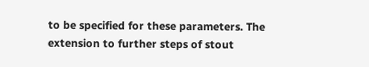to be specified for these parameters. The extension to further steps of stout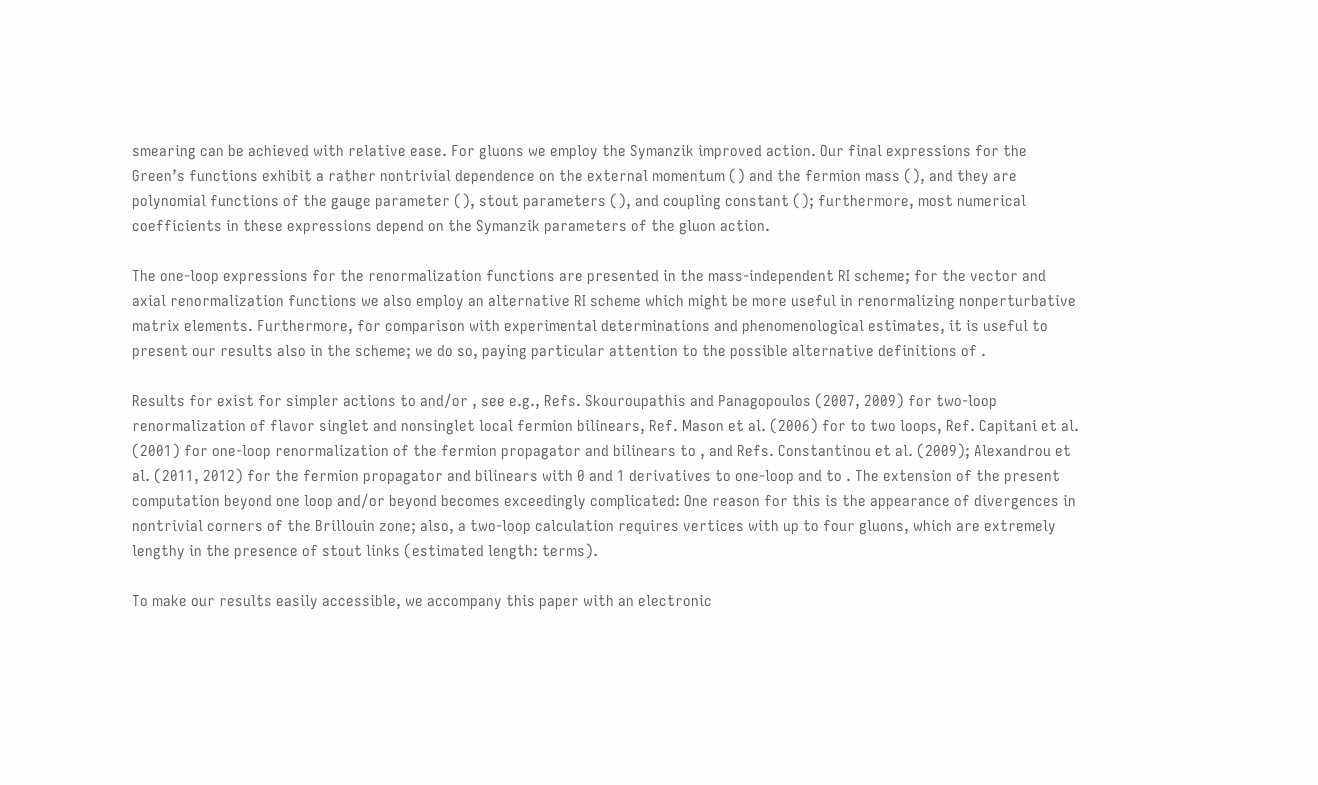smearing can be achieved with relative ease. For gluons we employ the Symanzik improved action. Our final expressions for the Green’s functions exhibit a rather nontrivial dependence on the external momentum () and the fermion mass (), and they are polynomial functions of the gauge parameter (), stout parameters (), and coupling constant (); furthermore, most numerical coefficients in these expressions depend on the Symanzik parameters of the gluon action.

The one-loop expressions for the renormalization functions are presented in the mass-independent RI scheme; for the vector and axial renormalization functions we also employ an alternative RI scheme which might be more useful in renormalizing nonperturbative matrix elements. Furthermore, for comparison with experimental determinations and phenomenological estimates, it is useful to present our results also in the scheme; we do so, paying particular attention to the possible alternative definitions of .

Results for exist for simpler actions to and/or , see e.g., Refs. Skouroupathis and Panagopoulos (2007, 2009) for two-loop renormalization of flavor singlet and nonsinglet local fermion bilinears, Ref. Mason et al. (2006) for to two loops, Ref. Capitani et al. (2001) for one-loop renormalization of the fermion propagator and bilinears to , and Refs. Constantinou et al. (2009); Alexandrou et al. (2011, 2012) for the fermion propagator and bilinears with 0 and 1 derivatives to one-loop and to . The extension of the present computation beyond one loop and/or beyond becomes exceedingly complicated: One reason for this is the appearance of divergences in nontrivial corners of the Brillouin zone; also, a two-loop calculation requires vertices with up to four gluons, which are extremely lengthy in the presence of stout links (estimated length: terms).

To make our results easily accessible, we accompany this paper with an electronic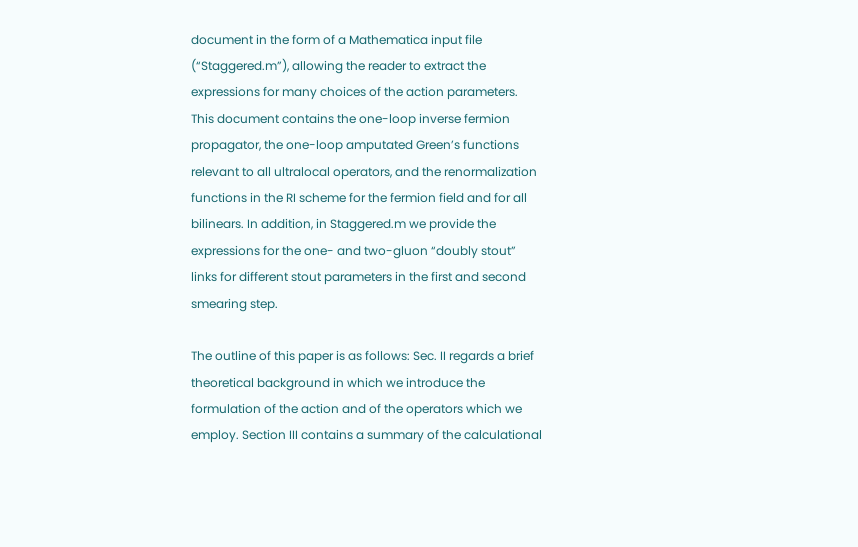document in the form of a Mathematica input file (“Staggered.m”), allowing the reader to extract the expressions for many choices of the action parameters. This document contains the one-loop inverse fermion propagator, the one-loop amputated Green’s functions relevant to all ultralocal operators, and the renormalization functions in the RI scheme for the fermion field and for all bilinears. In addition, in Staggered.m we provide the expressions for the one- and two-gluon “doubly stout” links for different stout parameters in the first and second smearing step.

The outline of this paper is as follows: Sec. II regards a brief theoretical background in which we introduce the formulation of the action and of the operators which we employ. Section III contains a summary of the calculational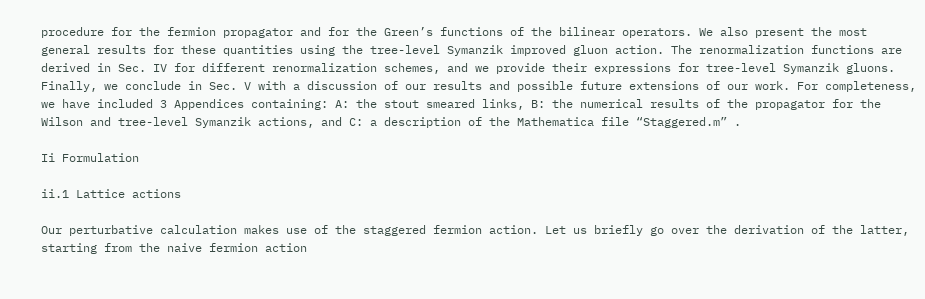procedure for the fermion propagator and for the Green’s functions of the bilinear operators. We also present the most general results for these quantities using the tree-level Symanzik improved gluon action. The renormalization functions are derived in Sec. IV for different renormalization schemes, and we provide their expressions for tree-level Symanzik gluons. Finally, we conclude in Sec. V with a discussion of our results and possible future extensions of our work. For completeness, we have included 3 Appendices containing: A: the stout smeared links, B: the numerical results of the propagator for the Wilson and tree-level Symanzik actions, and C: a description of the Mathematica file “Staggered.m” .

Ii Formulation

ii.1 Lattice actions

Our perturbative calculation makes use of the staggered fermion action. Let us briefly go over the derivation of the latter, starting from the naive fermion action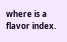where is a flavor index.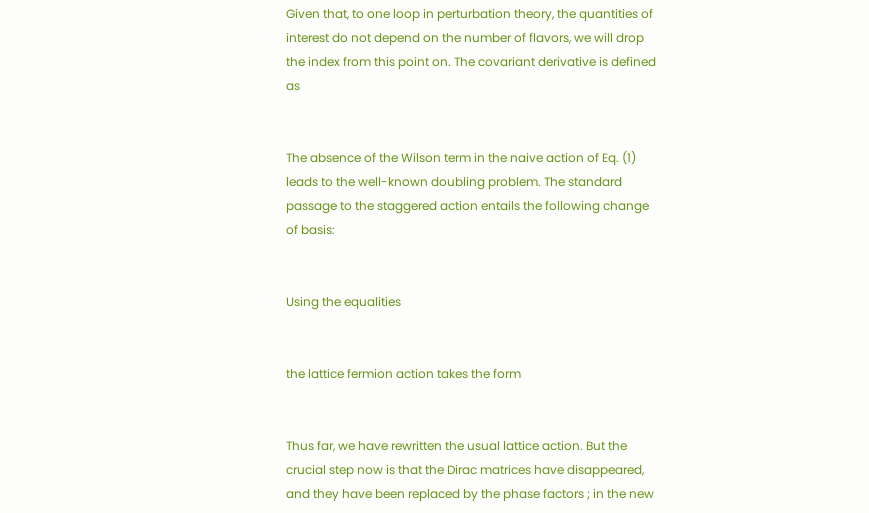Given that, to one loop in perturbation theory, the quantities of interest do not depend on the number of flavors, we will drop the index from this point on. The covariant derivative is defined as


The absence of the Wilson term in the naive action of Eq. (1) leads to the well-known doubling problem. The standard passage to the staggered action entails the following change of basis:


Using the equalities


the lattice fermion action takes the form


Thus far, we have rewritten the usual lattice action. But the crucial step now is that the Dirac matrices have disappeared, and they have been replaced by the phase factors ; in the new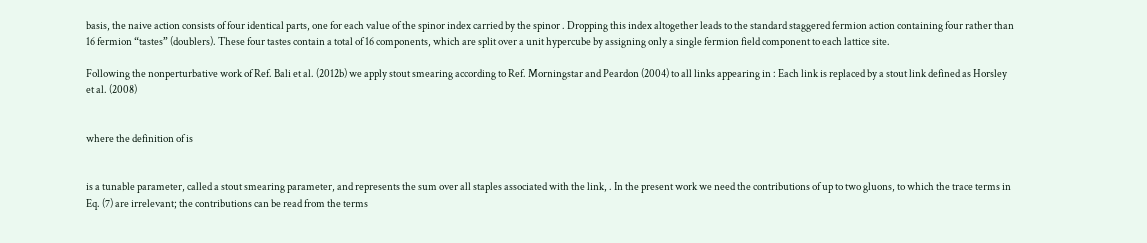basis, the naive action consists of four identical parts, one for each value of the spinor index carried by the spinor . Dropping this index altogether leads to the standard staggered fermion action containing four rather than 16 fermion “tastes” (doublers). These four tastes contain a total of 16 components, which are split over a unit hypercube by assigning only a single fermion field component to each lattice site.

Following the nonperturbative work of Ref. Bali et al. (2012b) we apply stout smearing according to Ref. Morningstar and Peardon (2004) to all links appearing in : Each link is replaced by a stout link defined as Horsley et al. (2008)


where the definition of is


is a tunable parameter, called a stout smearing parameter, and represents the sum over all staples associated with the link, . In the present work we need the contributions of up to two gluons, to which the trace terms in Eq. (7) are irrelevant; the contributions can be read from the terms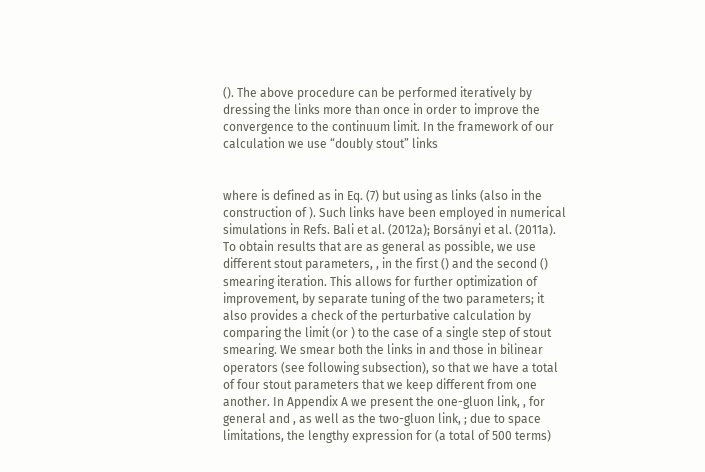(). The above procedure can be performed iteratively by dressing the links more than once in order to improve the convergence to the continuum limit. In the framework of our calculation we use “doubly stout” links


where is defined as in Eq. (7) but using as links (also in the construction of ). Such links have been employed in numerical simulations in Refs. Bali et al. (2012a); Borsányi et al. (2011a). To obtain results that are as general as possible, we use different stout parameters, , in the first () and the second () smearing iteration. This allows for further optimization of improvement, by separate tuning of the two parameters; it also provides a check of the perturbative calculation by comparing the limit (or ) to the case of a single step of stout smearing. We smear both the links in and those in bilinear operators (see following subsection), so that we have a total of four stout parameters that we keep different from one another. In Appendix A we present the one-gluon link, , for general and , as well as the two-gluon link, ; due to space limitations, the lengthy expression for (a total of 500 terms)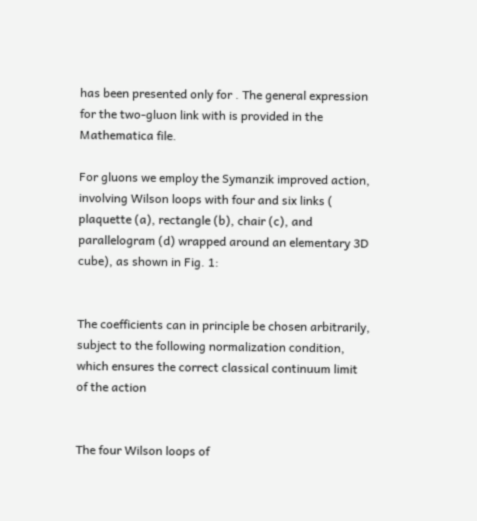has been presented only for . The general expression for the two-gluon link with is provided in the Mathematica file.

For gluons we employ the Symanzik improved action, involving Wilson loops with four and six links ( plaquette (a), rectangle (b), chair (c), and parallelogram (d) wrapped around an elementary 3D cube), as shown in Fig. 1:


The coefficients can in principle be chosen arbitrarily, subject to the following normalization condition, which ensures the correct classical continuum limit of the action


The four Wilson loops of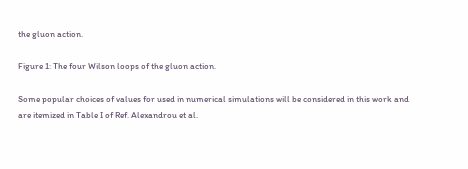the gluon action.

Figure 1: The four Wilson loops of the gluon action.

Some popular choices of values for used in numerical simulations will be considered in this work and are itemized in Table I of Ref. Alexandrou et al.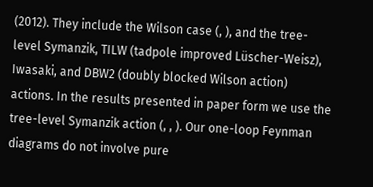(2012). They include the Wilson case (, ), and the tree-level Symanzik, TILW (tadpole improved Lüscher-Weisz), Iwasaki, and DBW2 (doubly blocked Wilson action) actions. In the results presented in paper form we use the tree-level Symanzik action (, , ). Our one-loop Feynman diagrams do not involve pure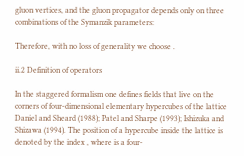gluon vertices, and the gluon propagator depends only on three combinations of the Symanzik parameters:

Therefore, with no loss of generality we choose .

ii.2 Definition of operators

In the staggered formalism one defines fields that live on the corners of four-dimensional elementary hypercubes of the lattice Daniel and Sheard (1988); Patel and Sharpe (1993); Ishizuka and Shizawa (1994). The position of a hypercube inside the lattice is denoted by the index , where is a four-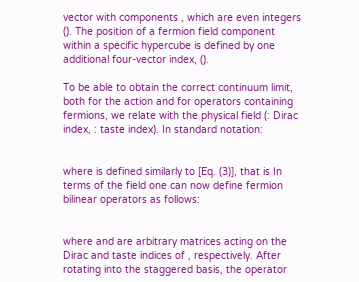vector with components , which are even integers (). The position of a fermion field component within a specific hypercube is defined by one additional four-vector index, ().

To be able to obtain the correct continuum limit, both for the action and for operators containing fermions, we relate with the physical field (: Dirac index, : taste index). In standard notation:


where is defined similarly to [Eq. (3)], that is In terms of the field one can now define fermion bilinear operators as follows:


where and are arbitrary matrices acting on the Dirac and taste indices of , respectively. After rotating into the staggered basis, the operator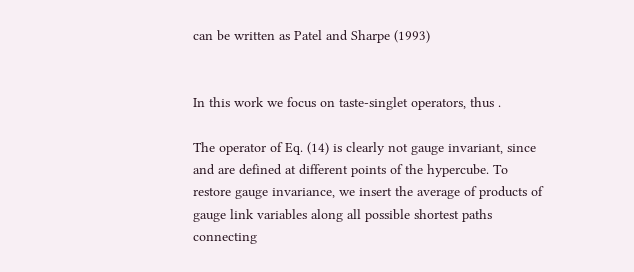can be written as Patel and Sharpe (1993)


In this work we focus on taste-singlet operators, thus .

The operator of Eq. (14) is clearly not gauge invariant, since and are defined at different points of the hypercube. To restore gauge invariance, we insert the average of products of gauge link variables along all possible shortest paths connecting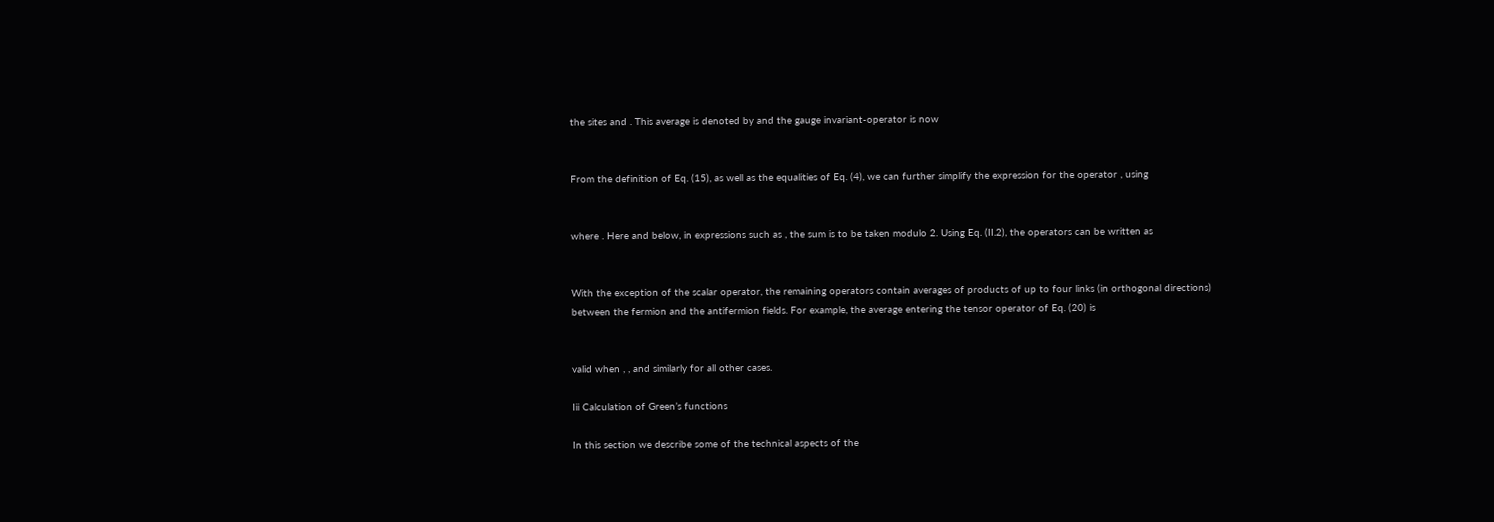the sites and . This average is denoted by and the gauge invariant-operator is now


From the definition of Eq. (15), as well as the equalities of Eq. (4), we can further simplify the expression for the operator , using


where . Here and below, in expressions such as , the sum is to be taken modulo 2. Using Eq. (II.2), the operators can be written as


With the exception of the scalar operator, the remaining operators contain averages of products of up to four links (in orthogonal directions) between the fermion and the antifermion fields. For example, the average entering the tensor operator of Eq. (20) is


valid when , , and similarly for all other cases.

Iii Calculation of Green’s functions

In this section we describe some of the technical aspects of the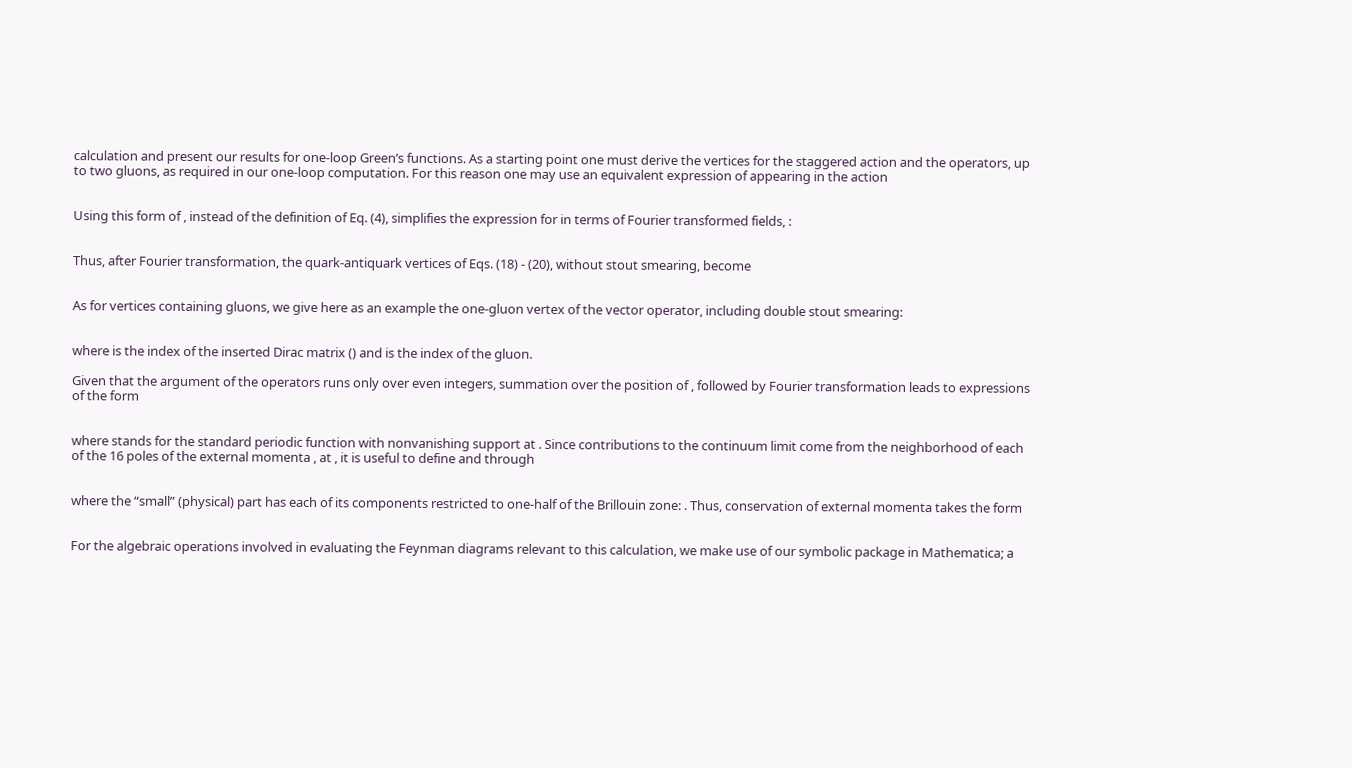calculation and present our results for one-loop Green’s functions. As a starting point one must derive the vertices for the staggered action and the operators, up to two gluons, as required in our one-loop computation. For this reason one may use an equivalent expression of appearing in the action


Using this form of , instead of the definition of Eq. (4), simplifies the expression for in terms of Fourier transformed fields, :


Thus, after Fourier transformation, the quark-antiquark vertices of Eqs. (18) - (20), without stout smearing, become


As for vertices containing gluons, we give here as an example the one-gluon vertex of the vector operator, including double stout smearing:


where is the index of the inserted Dirac matrix () and is the index of the gluon.

Given that the argument of the operators runs only over even integers, summation over the position of , followed by Fourier transformation leads to expressions of the form


where stands for the standard periodic function with nonvanishing support at . Since contributions to the continuum limit come from the neighborhood of each of the 16 poles of the external momenta , at , it is useful to define and through


where the “small” (physical) part has each of its components restricted to one-half of the Brillouin zone: . Thus, conservation of external momenta takes the form


For the algebraic operations involved in evaluating the Feynman diagrams relevant to this calculation, we make use of our symbolic package in Mathematica; a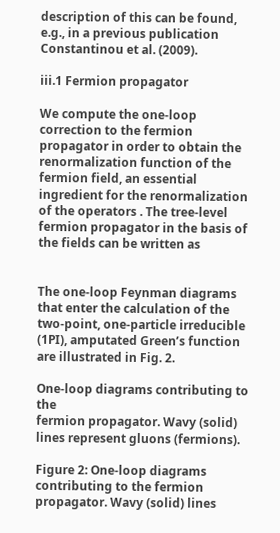description of this can be found, e.g., in a previous publication Constantinou et al. (2009).

iii.1 Fermion propagator

We compute the one-loop correction to the fermion propagator in order to obtain the renormalization function of the fermion field, an essential ingredient for the renormalization of the operators . The tree-level fermion propagator in the basis of the fields can be written as


The one-loop Feynman diagrams that enter the calculation of the two-point, one-particle irreducible (1PI), amputated Green’s function are illustrated in Fig. 2.

One-loop diagrams contributing to the
fermion propagator. Wavy (solid) lines represent gluons (fermions).

Figure 2: One-loop diagrams contributing to the fermion propagator. Wavy (solid) lines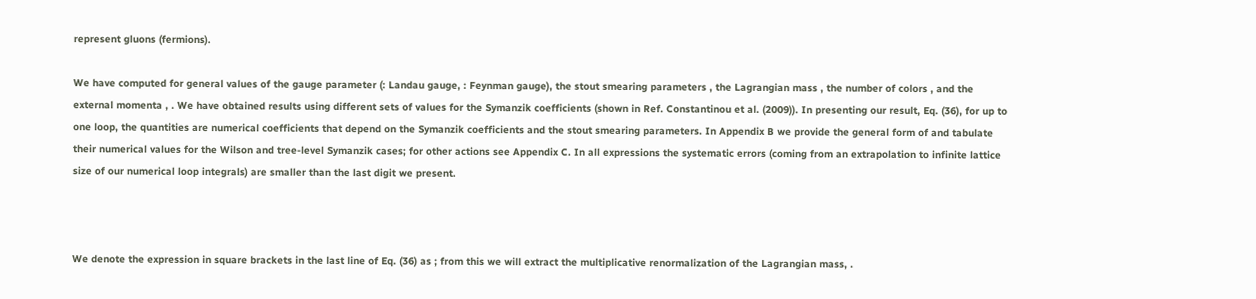represent gluons (fermions).

We have computed for general values of the gauge parameter (: Landau gauge, : Feynman gauge), the stout smearing parameters , the Lagrangian mass , the number of colors , and the external momenta , . We have obtained results using different sets of values for the Symanzik coefficients (shown in Ref. Constantinou et al. (2009)). In presenting our result, Eq. (36), for up to one loop, the quantities are numerical coefficients that depend on the Symanzik coefficients and the stout smearing parameters. In Appendix B we provide the general form of and tabulate their numerical values for the Wilson and tree-level Symanzik cases; for other actions see Appendix C. In all expressions the systematic errors (coming from an extrapolation to infinite lattice size of our numerical loop integrals) are smaller than the last digit we present.



We denote the expression in square brackets in the last line of Eq. (36) as ; from this we will extract the multiplicative renormalization of the Lagrangian mass, .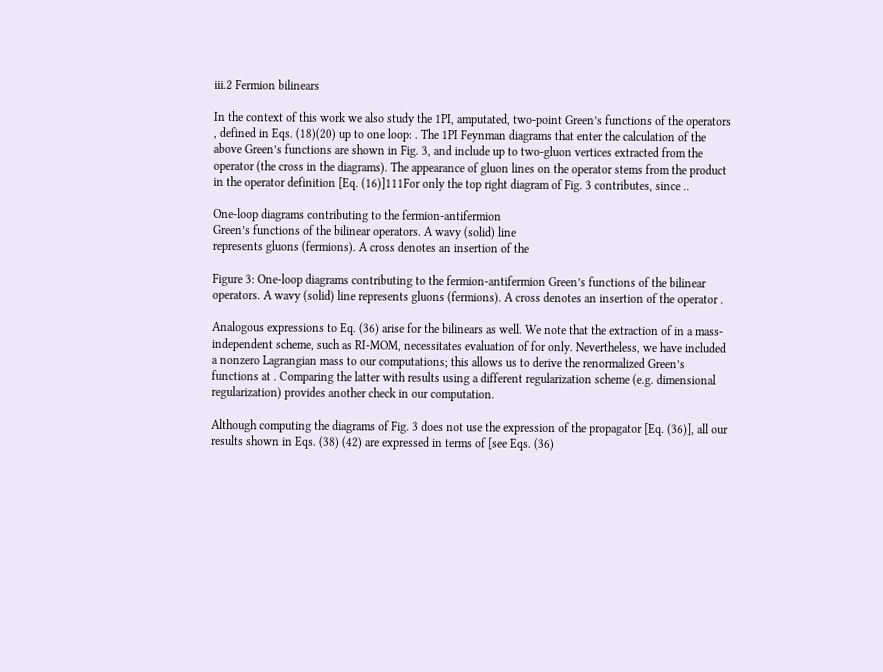iii.2 Fermion bilinears

In the context of this work we also study the 1PI, amputated, two-point Green’s functions of the operators , defined in Eqs. (18)(20) up to one loop: . The 1PI Feynman diagrams that enter the calculation of the above Green’s functions are shown in Fig. 3, and include up to two-gluon vertices extracted from the operator (the cross in the diagrams). The appearance of gluon lines on the operator stems from the product in the operator definition [Eq. (16)]111For only the top right diagram of Fig. 3 contributes, since ..

One-loop diagrams contributing to the fermion-antifermion
Green’s functions of the bilinear operators. A wavy (solid) line
represents gluons (fermions). A cross denotes an insertion of the

Figure 3: One-loop diagrams contributing to the fermion-antifermion Green’s functions of the bilinear operators. A wavy (solid) line represents gluons (fermions). A cross denotes an insertion of the operator .

Analogous expressions to Eq. (36) arise for the bilinears as well. We note that the extraction of in a mass-independent scheme, such as RI-MOM, necessitates evaluation of for only. Nevertheless, we have included a nonzero Lagrangian mass to our computations; this allows us to derive the renormalized Green’s functions at . Comparing the latter with results using a different regularization scheme (e.g. dimensional regularization) provides another check in our computation.

Although computing the diagrams of Fig. 3 does not use the expression of the propagator [Eq. (36)], all our results shown in Eqs. (38) (42) are expressed in terms of [see Eqs. (36)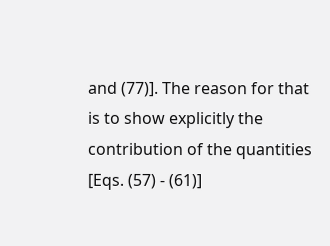and (77)]. The reason for that is to show explicitly the contribution of the quantities [Eqs. (57) - (61)]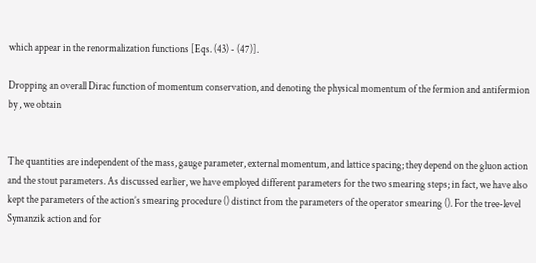which appear in the renormalization functions [Eqs. (43) - (47)].

Dropping an overall Dirac function of momentum conservation, and denoting the physical momentum of the fermion and antifermion by , we obtain


The quantities are independent of the mass, gauge parameter, external momentum, and lattice spacing; they depend on the gluon action and the stout parameters. As discussed earlier, we have employed different parameters for the two smearing steps; in fact, we have also kept the parameters of the action’s smearing procedure () distinct from the parameters of the operator smearing (). For the tree-level Symanzik action and for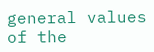general values of the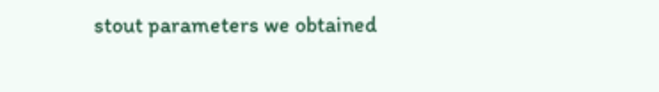stout parameters we obtained